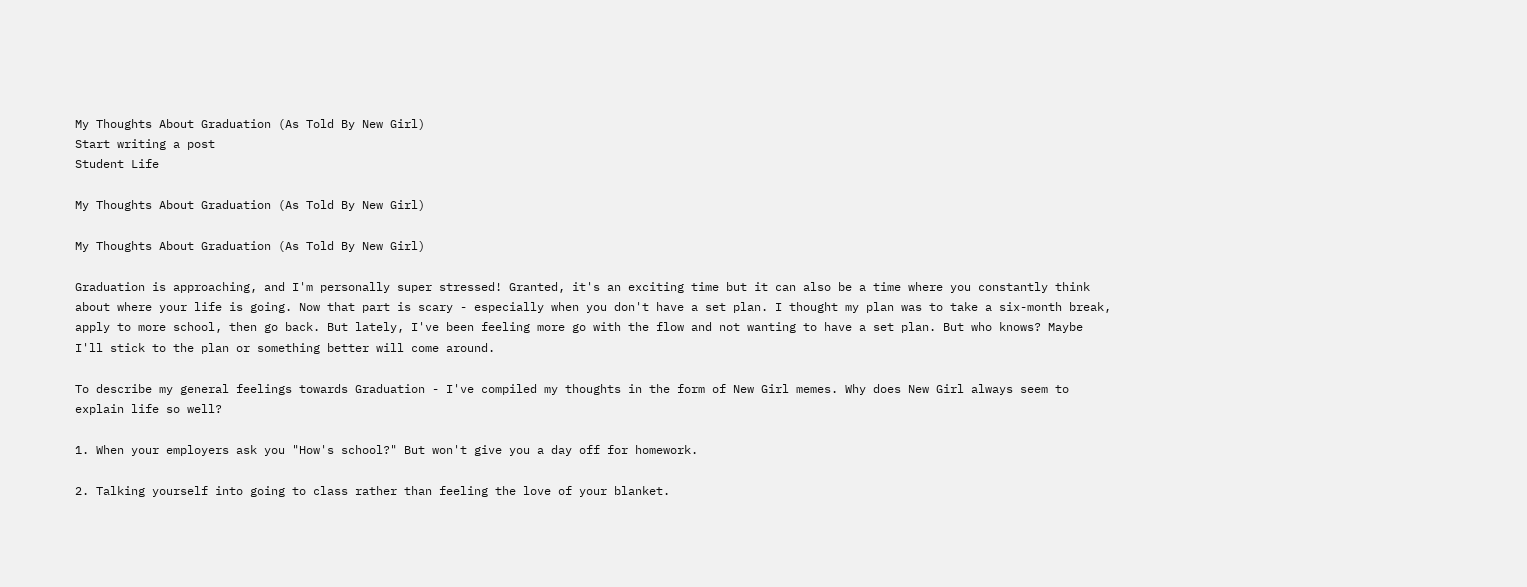My Thoughts About Graduation (As Told By New Girl)
Start writing a post
Student Life

My Thoughts About Graduation (As Told By New Girl)

My Thoughts About Graduation (As Told By New Girl)

Graduation is approaching, and I'm personally super stressed! Granted, it's an exciting time but it can also be a time where you constantly think about where your life is going. Now that part is scary - especially when you don't have a set plan. I thought my plan was to take a six-month break, apply to more school, then go back. But lately, I've been feeling more go with the flow and not wanting to have a set plan. But who knows? Maybe I'll stick to the plan or something better will come around.

To describe my general feelings towards Graduation - I've compiled my thoughts in the form of New Girl memes. Why does New Girl always seem to explain life so well?

1. When your employers ask you "How's school?" But won't give you a day off for homework.

2. Talking yourself into going to class rather than feeling the love of your blanket.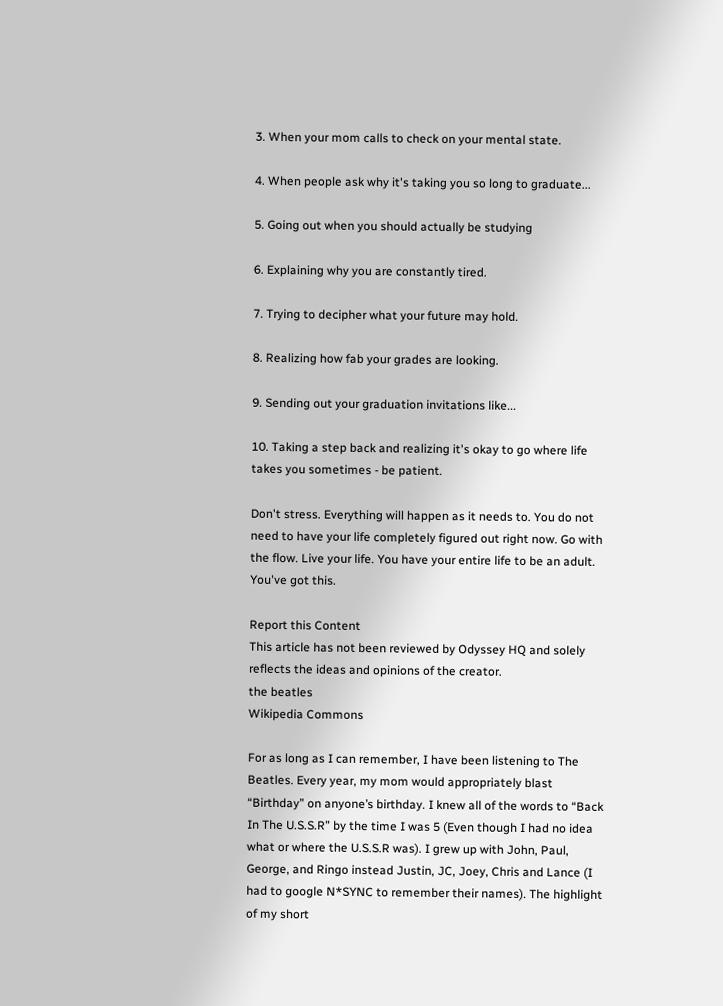3. When your mom calls to check on your mental state.

4. When people ask why it's taking you so long to graduate...

5. Going out when you should actually be studying

6. Explaining why you are constantly tired.

7. Trying to decipher what your future may hold.

8. Realizing how fab your grades are looking.

9. Sending out your graduation invitations like...

10. Taking a step back and realizing it's okay to go where life takes you sometimes - be patient.

Don't stress. Everything will happen as it needs to. You do not need to have your life completely figured out right now. Go with the flow. Live your life. You have your entire life to be an adult. You've got this.

Report this Content
This article has not been reviewed by Odyssey HQ and solely reflects the ideas and opinions of the creator.
the beatles
Wikipedia Commons

For as long as I can remember, I have been listening to The Beatles. Every year, my mom would appropriately blast “Birthday” on anyone’s birthday. I knew all of the words to “Back In The U.S.S.R” by the time I was 5 (Even though I had no idea what or where the U.S.S.R was). I grew up with John, Paul, George, and Ringo instead Justin, JC, Joey, Chris and Lance (I had to google N*SYNC to remember their names). The highlight of my short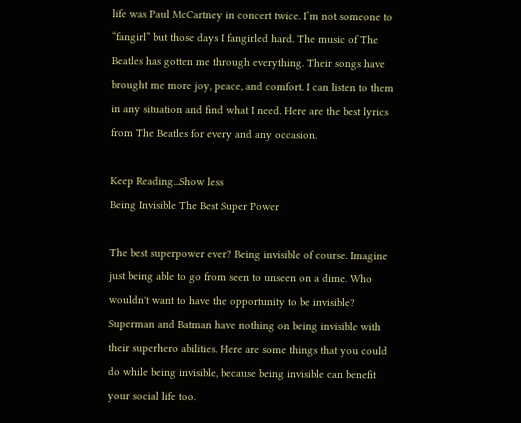life was Paul McCartney in concert twice. I’m not someone to “fangirl” but those days I fangirled hard. The music of The Beatles has gotten me through everything. Their songs have brought me more joy, peace, and comfort. I can listen to them in any situation and find what I need. Here are the best lyrics from The Beatles for every and any occasion.

Keep Reading...Show less
Being Invisible The Best Super Power

The best superpower ever? Being invisible of course. Imagine just being able to go from seen to unseen on a dime. Who wouldn't want to have the opportunity to be invisible? Superman and Batman have nothing on being invisible with their superhero abilities. Here are some things that you could do while being invisible, because being invisible can benefit your social life too.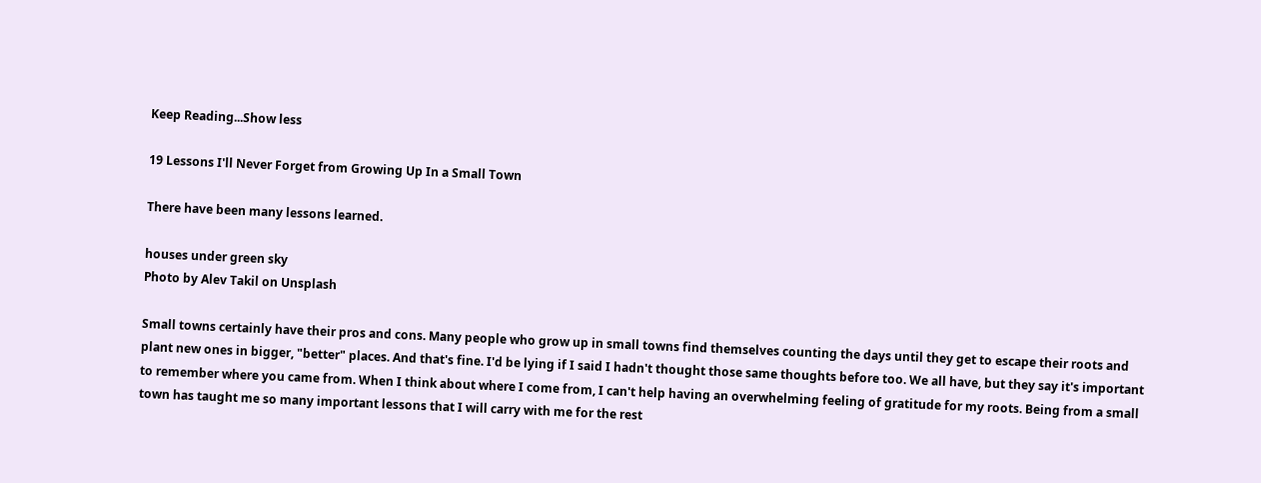Keep Reading...Show less

19 Lessons I'll Never Forget from Growing Up In a Small Town

There have been many lessons learned.

houses under green sky
Photo by Alev Takil on Unsplash

Small towns certainly have their pros and cons. Many people who grow up in small towns find themselves counting the days until they get to escape their roots and plant new ones in bigger, "better" places. And that's fine. I'd be lying if I said I hadn't thought those same thoughts before too. We all have, but they say it's important to remember where you came from. When I think about where I come from, I can't help having an overwhelming feeling of gratitude for my roots. Being from a small town has taught me so many important lessons that I will carry with me for the rest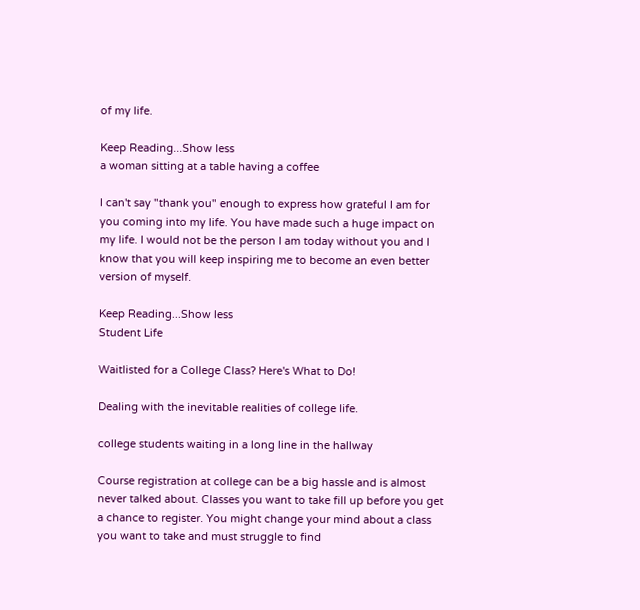of my life.

Keep Reading...Show less
a woman sitting at a table having a coffee

I can't say "thank you" enough to express how grateful I am for you coming into my life. You have made such a huge impact on my life. I would not be the person I am today without you and I know that you will keep inspiring me to become an even better version of myself.

Keep Reading...Show less
Student Life

Waitlisted for a College Class? Here's What to Do!

Dealing with the inevitable realities of college life.

college students waiting in a long line in the hallway

Course registration at college can be a big hassle and is almost never talked about. Classes you want to take fill up before you get a chance to register. You might change your mind about a class you want to take and must struggle to find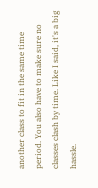another class to fit in the same time period. You also have to make sure no classes clash by time. Like I said, it's a big hassle.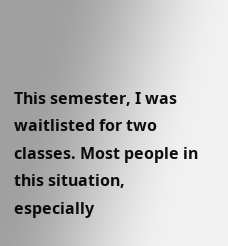This semester, I was waitlisted for two classes. Most people in this situation, especially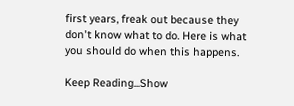first years, freak out because they don't know what to do. Here is what you should do when this happens.

Keep Reading...Show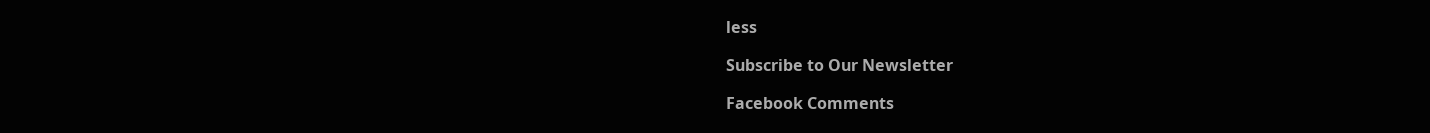less

Subscribe to Our Newsletter

Facebook Comments